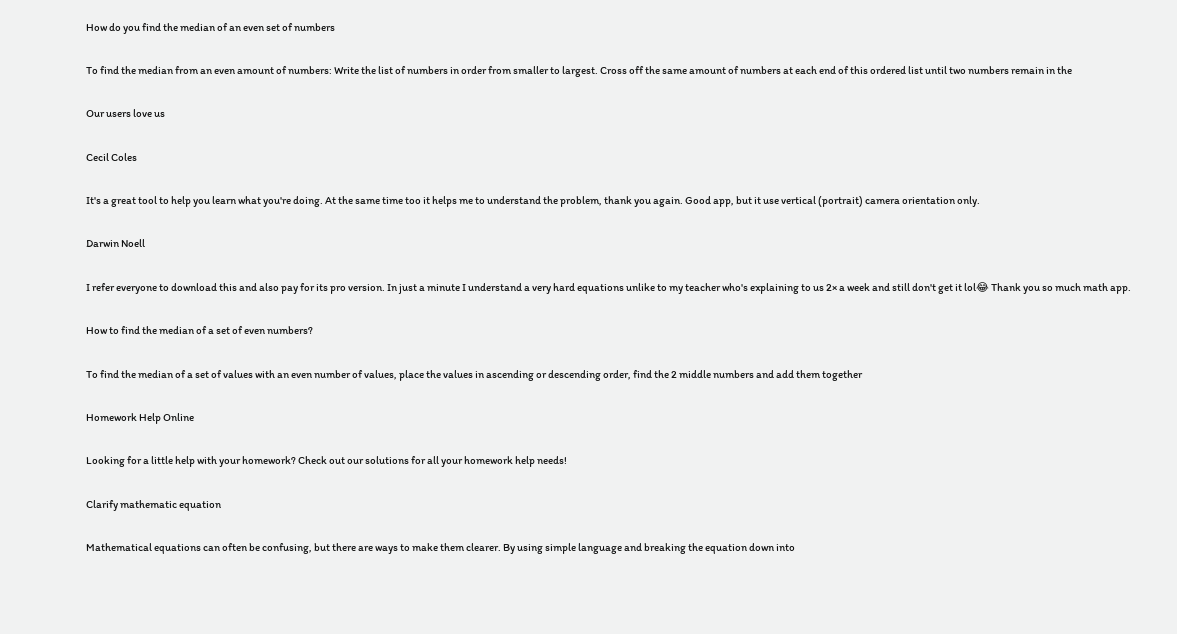How do you find the median of an even set of numbers

To find the median from an even amount of numbers: Write the list of numbers in order from smaller to largest. Cross off the same amount of numbers at each end of this ordered list until two numbers remain in the

Our users love us

Cecil Coles

It's a great tool to help you learn what you're doing. At the same time too it helps me to understand the problem, thank you again. Good app, but it use vertical (portrait) camera orientation only.

Darwin Noell

I refer everyone to download this and also pay for its pro version. In just a minute I understand a very hard equations unlike to my teacher who's explaining to us 2× a week and still don't get it lol😂 Thank you so much math app.

How to find the median of a set of even numbers?

To find the median of a set of values with an even number of values, place the values in ascending or descending order, find the 2 middle numbers and add them together

Homework Help Online

Looking for a little help with your homework? Check out our solutions for all your homework help needs!

Clarify mathematic equation

Mathematical equations can often be confusing, but there are ways to make them clearer. By using simple language and breaking the equation down into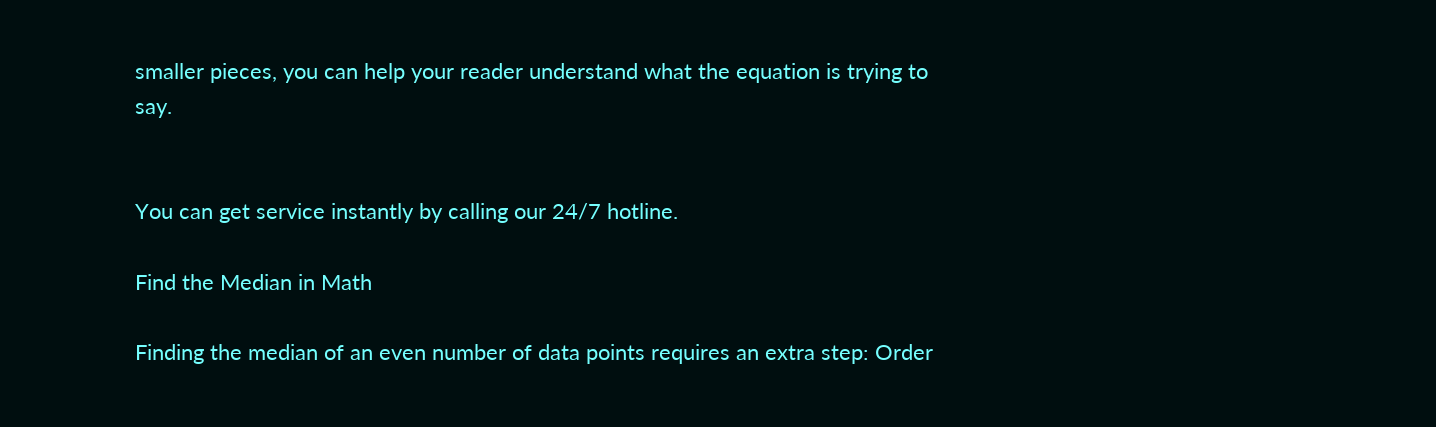smaller pieces, you can help your reader understand what the equation is trying to say.


You can get service instantly by calling our 24/7 hotline.

Find the Median in Math

Finding the median of an even number of data points requires an extra step: Order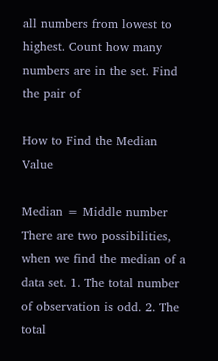all numbers from lowest to highest. Count how many numbers are in the set. Find the pair of

How to Find the Median Value

Median = Middle number There are two possibilities, when we find the median of a data set. 1. The total number of observation is odd. 2. The total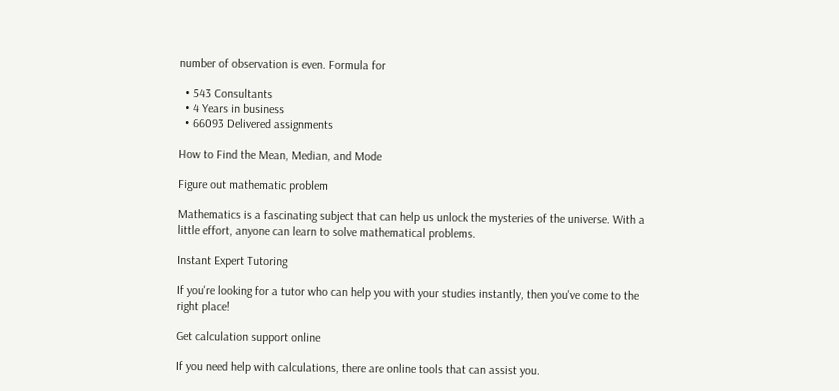number of observation is even. Formula for

  • 543 Consultants
  • 4 Years in business
  • 66093 Delivered assignments

How to Find the Mean, Median, and Mode

Figure out mathematic problem

Mathematics is a fascinating subject that can help us unlock the mysteries of the universe. With a little effort, anyone can learn to solve mathematical problems.

Instant Expert Tutoring

If you're looking for a tutor who can help you with your studies instantly, then you've come to the right place!

Get calculation support online

If you need help with calculations, there are online tools that can assist you.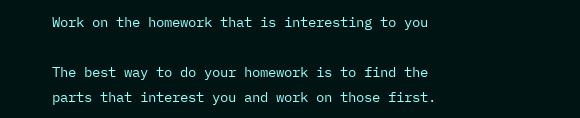Work on the homework that is interesting to you

The best way to do your homework is to find the parts that interest you and work on those first.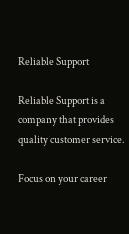Reliable Support

Reliable Support is a company that provides quality customer service.

Focus on your career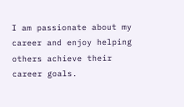I am passionate about my career and enjoy helping others achieve their career goals.